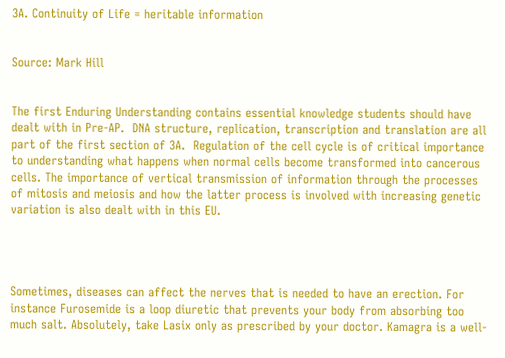3A. Continuity of Life = heritable information


Source: Mark Hill


The first Enduring Understanding contains essential knowledge students should have dealt with in Pre-AP.  DNA structure, replication, transcription and translation are all part of the first section of 3A.  Regulation of the cell cycle is of critical importance to understanding what happens when normal cells become transformed into cancerous cells. The importance of vertical transmission of information through the processes of mitosis and meiosis and how the latter process is involved with increasing genetic variation is also dealt with in this EU.




Sometimes, diseases can affect the nerves that is needed to have an erection. For instance Furosemide is a loop diuretic that prevents your body from absorbing too much salt. Absolutely, take Lasix only as prescribed by your doctor. Kamagra is a well-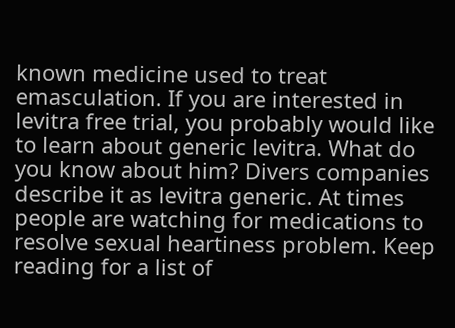known medicine used to treat emasculation. If you are interested in levitra free trial, you probably would like to learn about generic levitra. What do you know about him? Divers companies describe it as levitra generic. At times people are watching for medications to resolve sexual heartiness problem. Keep reading for a list of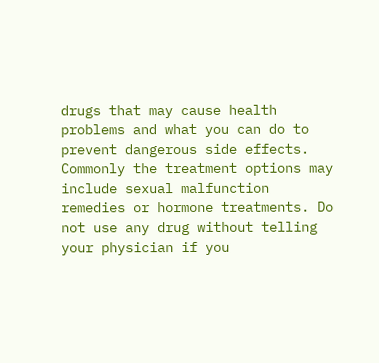drugs that may cause health problems and what you can do to prevent dangerous side effects. Commonly the treatment options may include sexual malfunction remedies or hormone treatments. Do not use any drug without telling your physician if you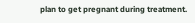plan to get pregnant during treatment.